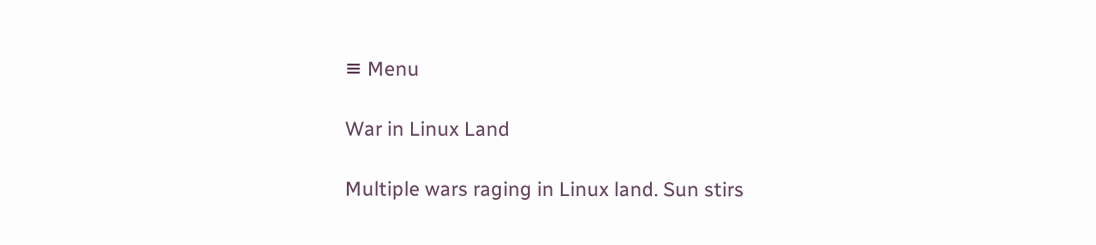≡ Menu

War in Linux Land

Multiple wars raging in Linux land. Sun stirs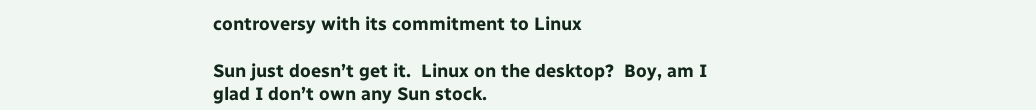controversy with its commitment to Linux

Sun just doesn’t get it.  Linux on the desktop?  Boy, am I glad I don’t own any Sun stock.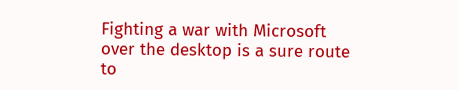Fighting a war with Microsoft over the desktop is a sure route to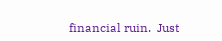financial ruin.  Just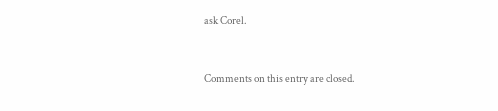ask Corel.


Comments on this entry are closed.